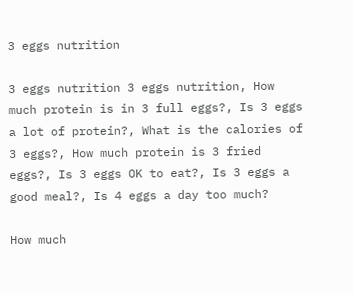3 eggs nutrition

3 eggs nutrition 3 eggs nutrition, How much protein is in 3 full eggs?, Is 3 eggs a lot of protein?, What is the calories of 3 eggs?, How much protein is 3 fried eggs?, Is 3 eggs OK to eat?, Is 3 eggs a good meal?, Is 4 eggs a day too much?

How much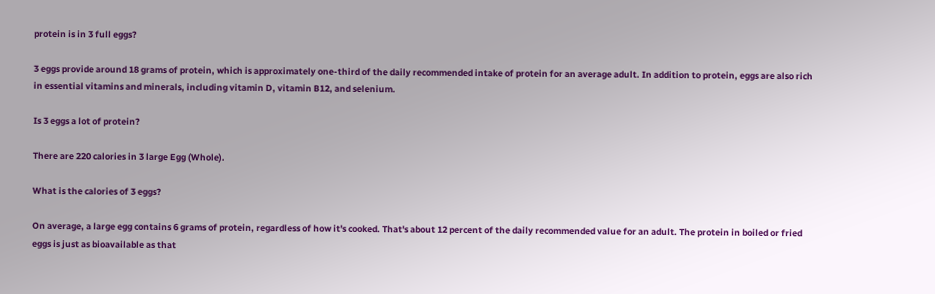protein is in 3 full eggs?

3 eggs provide around 18 grams of protein, which is approximately one-third of the daily recommended intake of protein for an average adult. In addition to protein, eggs are also rich in essential vitamins and minerals, including vitamin D, vitamin B12, and selenium.

Is 3 eggs a lot of protein?

There are 220 calories in 3 large Egg (Whole).

What is the calories of 3 eggs?

On average, a large egg contains 6 grams of protein, regardless of how it's cooked. That's about 12 percent of the daily recommended value for an adult. The protein in boiled or fried eggs is just as bioavailable as that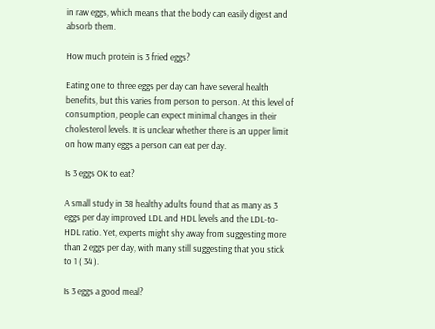in raw eggs, which means that the body can easily digest and absorb them.

How much protein is 3 fried eggs?

Eating one to three eggs per day can have several health benefits, but this varies from person to person. At this level of consumption, people can expect minimal changes in their cholesterol levels. It is unclear whether there is an upper limit on how many eggs a person can eat per day.

Is 3 eggs OK to eat?

A small study in 38 healthy adults found that as many as 3 eggs per day improved LDL and HDL levels and the LDL-to-HDL ratio. Yet, experts might shy away from suggesting more than 2 eggs per day, with many still suggesting that you stick to 1 ( 34 ).

Is 3 eggs a good meal?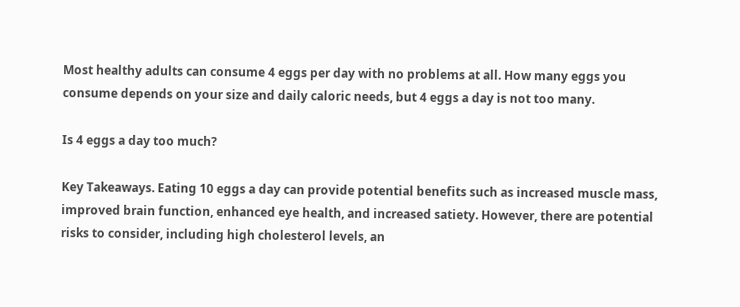Most healthy adults can consume 4 eggs per day with no problems at all. How many eggs you consume depends on your size and daily caloric needs, but 4 eggs a day is not too many.

Is 4 eggs a day too much?

Key Takeaways. Eating 10 eggs a day can provide potential benefits such as increased muscle mass, improved brain function, enhanced eye health, and increased satiety. However, there are potential risks to consider, including high cholesterol levels, an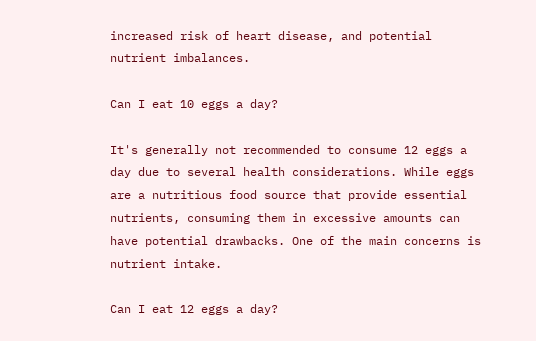increased risk of heart disease, and potential nutrient imbalances.

Can I eat 10 eggs a day?

It's generally not recommended to consume 12 eggs a day due to several health considerations. While eggs are a nutritious food source that provide essential nutrients, consuming them in excessive amounts can have potential drawbacks. One of the main concerns is nutrient intake.

Can I eat 12 eggs a day?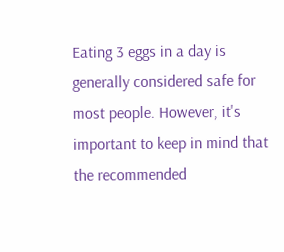Eating 3 eggs in a day is generally considered safe for most people. However, it's important to keep in mind that the recommended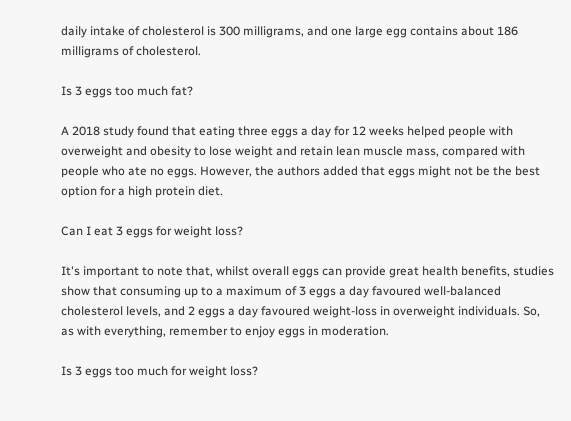daily intake of cholesterol is 300 milligrams, and one large egg contains about 186 milligrams of cholesterol.

Is 3 eggs too much fat?

A 2018 study found that eating three eggs a day for 12 weeks helped people with overweight and obesity to lose weight and retain lean muscle mass, compared with people who ate no eggs. However, the authors added that eggs might not be the best option for a high protein diet.

Can I eat 3 eggs for weight loss?

It's important to note that, whilst overall eggs can provide great health benefits, studies show that consuming up to a maximum of 3 eggs a day favoured well-balanced cholesterol levels, and 2 eggs a day favoured weight-loss in overweight individuals. So, as with everything, remember to enjoy eggs in moderation.

Is 3 eggs too much for weight loss?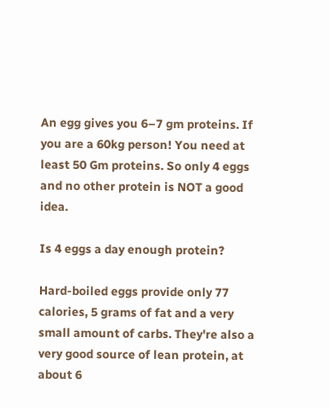An egg gives you 6–7 gm proteins. If you are a 60kg person! You need at least 50 Gm proteins. So only 4 eggs and no other protein is NOT a good idea.

Is 4 eggs a day enough protein?

Hard-boiled eggs provide only 77 calories, 5 grams of fat and a very small amount of carbs. They're also a very good source of lean protein, at about 6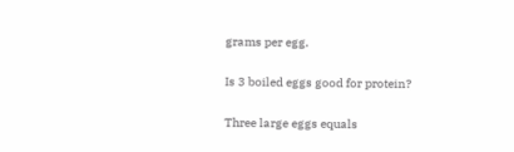grams per egg.

Is 3 boiled eggs good for protein?

Three large eggs equals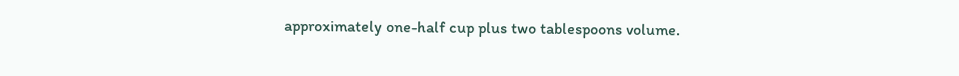approximately one-half cup plus two tablespoons volume.